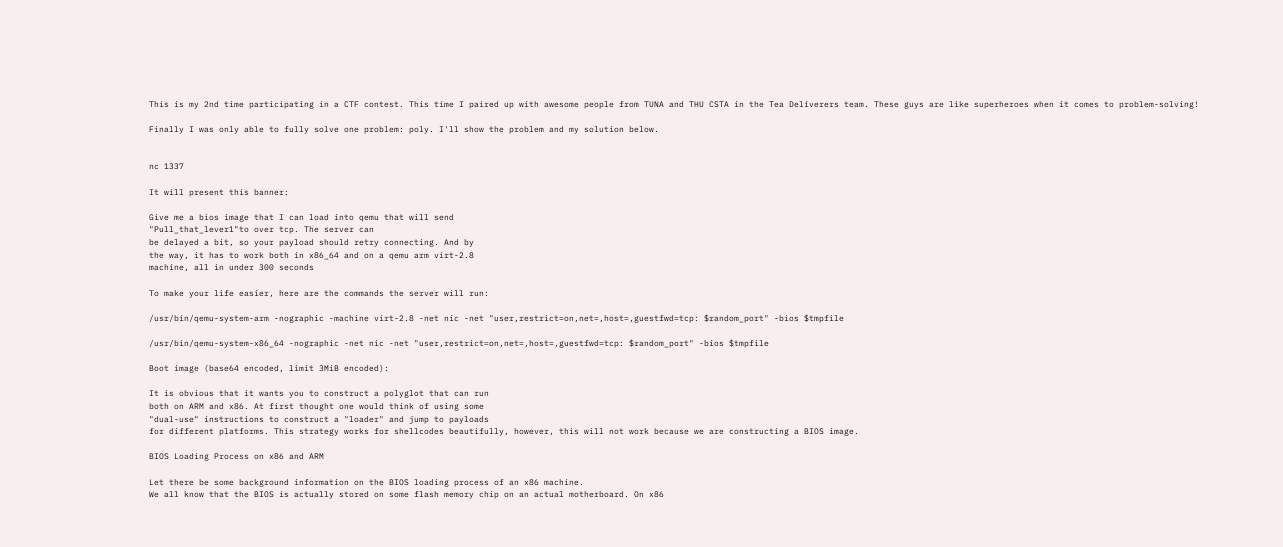This is my 2nd time participating in a CTF contest. This time I paired up with awesome people from TUNA and THU CSTA in the Tea Deliverers team. These guys are like superheroes when it comes to problem-solving!

Finally I was only able to fully solve one problem: poly. I'll show the problem and my solution below.


nc 1337

It will present this banner:

Give me a bios image that I can load into qemu that will send
"Pull_that_lever1"to over tcp. The server can
be delayed a bit, so your payload should retry connecting. And by
the way, it has to work both in x86_64 and on a qemu arm virt-2.8
machine, all in under 300 seconds

To make your life easier, here are the commands the server will run:

/usr/bin/qemu-system-arm -nographic -machine virt-2.8 -net nic -net "user,restrict=on,net=,host=,guestfwd=tcp: $random_port" -bios $tmpfile

/usr/bin/qemu-system-x86_64 -nographic -net nic -net "user,restrict=on,net=,host=,guestfwd=tcp: $random_port" -bios $tmpfile

Boot image (base64 encoded, limit 3MiB encoded):

It is obvious that it wants you to construct a polyglot that can run
both on ARM and x86. At first thought one would think of using some
"dual-use" instructions to construct a "loader" and jump to payloads
for different platforms. This strategy works for shellcodes beautifully, however, this will not work because we are constructing a BIOS image.

BIOS Loading Process on x86 and ARM

Let there be some background information on the BIOS loading process of an x86 machine.
We all know that the BIOS is actually stored on some flash memory chip on an actual motherboard. On x86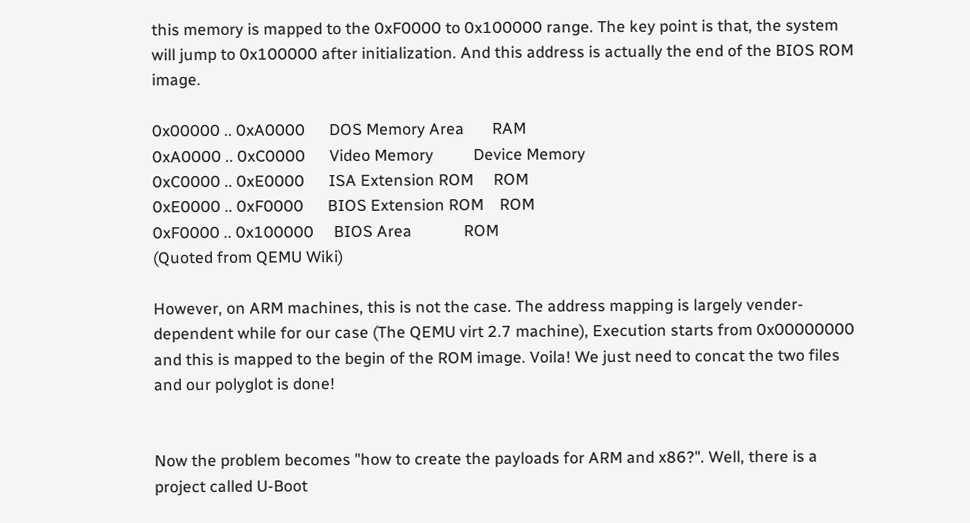this memory is mapped to the 0xF0000 to 0x100000 range. The key point is that, the system will jump to 0x100000 after initialization. And this address is actually the end of the BIOS ROM image.

0x00000 .. 0xA0000      DOS Memory Area       RAM
0xA0000 .. 0xC0000      Video Memory          Device Memory
0xC0000 .. 0xE0000      ISA Extension ROM     ROM
0xE0000 .. 0xF0000      BIOS Extension ROM    ROM
0xF0000 .. 0x100000     BIOS Area             ROM
(Quoted from QEMU Wiki)

However, on ARM machines, this is not the case. The address mapping is largely vender-dependent while for our case (The QEMU virt 2.7 machine), Execution starts from 0x00000000 and this is mapped to the begin of the ROM image. Voila! We just need to concat the two files and our polyglot is done!


Now the problem becomes "how to create the payloads for ARM and x86?". Well, there is a project called U-Boot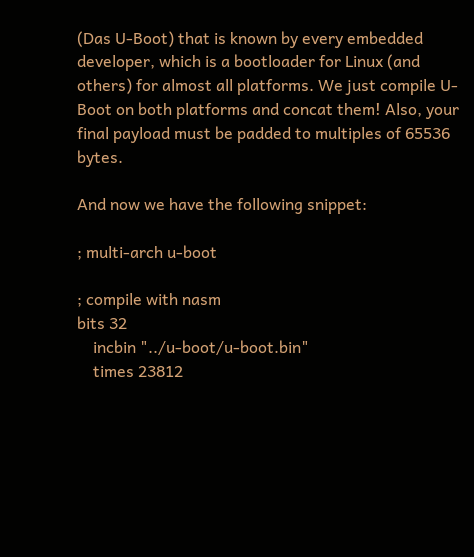(Das U-Boot) that is known by every embedded developer, which is a bootloader for Linux (and others) for almost all platforms. We just compile U-Boot on both platforms and concat them! Also, your final payload must be padded to multiples of 65536 bytes.

And now we have the following snippet:

; multi-arch u-boot

; compile with nasm
bits 32
    incbin "../u-boot/u-boot.bin"
    times 23812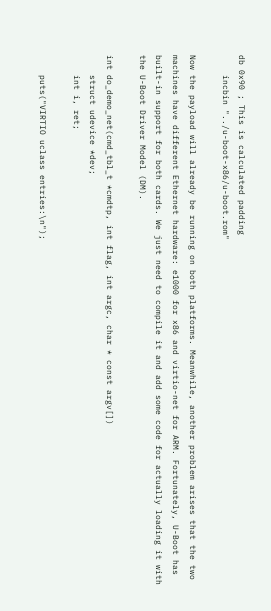db 0x90 ; This is calculated padding
    incbin "../u-boot-x86/u-boot.rom"

Now the payload will already be running on both platforms. Meanwhile, another problem arises that the two machines have different Ethernet hardware: e1000 for x86 and virtio-net for ARM. Fortunately, U-Boot has built-in support for both cards. We just need to compile it and add some code for actually loading it with the U-Boot Driver Model (DM).

int do_demo_net(cmd_tbl_t *cmdtp, int flag, int argc, char * const argv[])
    struct udevice *dev;
    int i, ret;

    puts("VIRTIO uclass entries:\n");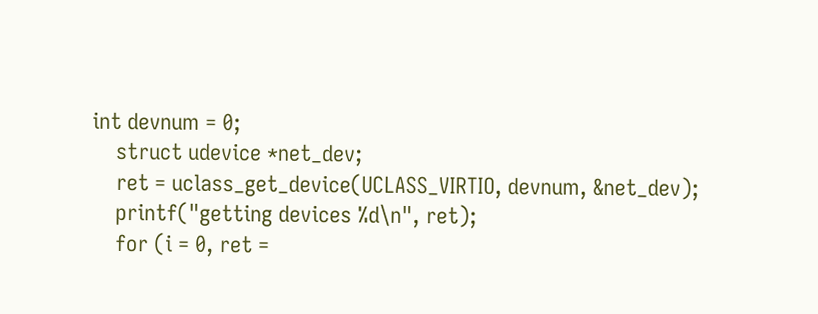int devnum = 0;
    struct udevice *net_dev;
    ret = uclass_get_device(UCLASS_VIRTIO, devnum, &net_dev);
    printf("getting devices %d\n", ret);
    for (i = 0, ret =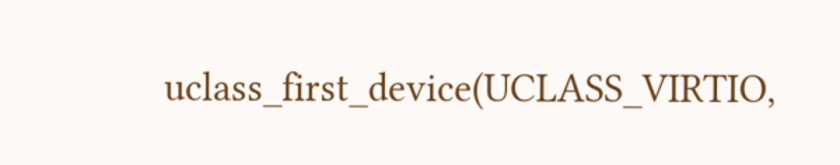uclass_first_device(UCLASS_VIRTIO,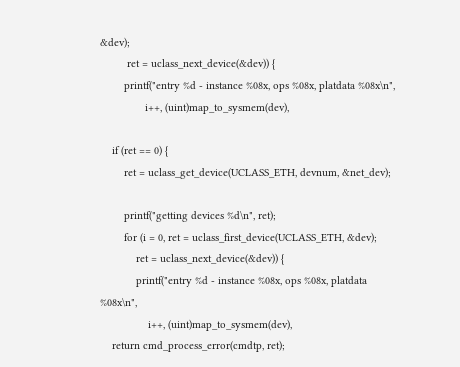&dev);
         ret = uclass_next_device(&dev)) {
        printf("entry %d - instance %08x, ops %08x, platdata %08x\n",
               i++, (uint)map_to_sysmem(dev),

    if (ret == 0) {
        ret = uclass_get_device(UCLASS_ETH, devnum, &net_dev);

        printf("getting devices %d\n", ret);
        for (i = 0, ret = uclass_first_device(UCLASS_ETH, &dev);
            ret = uclass_next_device(&dev)) {
            printf("entry %d - instance %08x, ops %08x, platdata %08x\n",
                i++, (uint)map_to_sysmem(dev),
    return cmd_process_error(cmdtp, ret);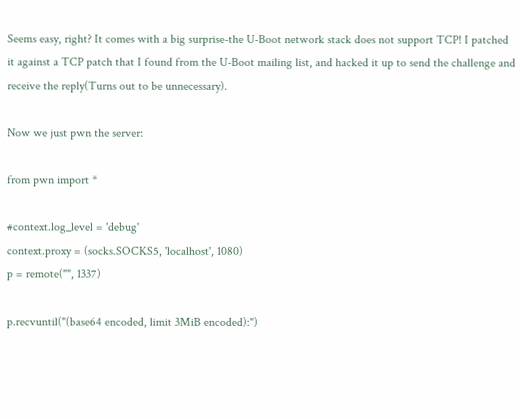Seems easy, right? It comes with a big surprise-the U-Boot network stack does not support TCP! I patched it against a TCP patch that I found from the U-Boot mailing list, and hacked it up to send the challenge and receive the reply(Turns out to be unnecessary).

Now we just pwn the server:

from pwn import *

#context.log_level = 'debug'
context.proxy = (socks.SOCKS5, 'localhost', 1080)
p = remote("", 1337)

p.recvuntil("(base64 encoded, limit 3MiB encoded):")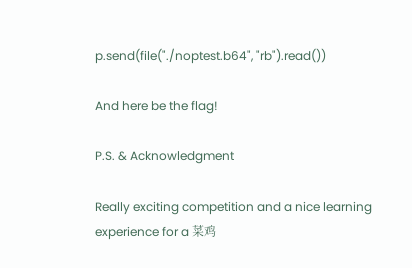p.send(file("./noptest.b64", "rb").read())

And here be the flag!

P.S. & Acknowledgment

Really exciting competition and a nice learning experience for a 菜鸡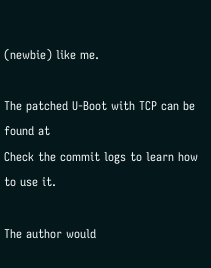(newbie) like me.

The patched U-Boot with TCP can be found at
Check the commit logs to learn how to use it.

The author would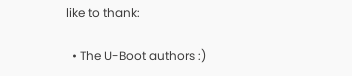like to thank:

  • The U-Boot authors :)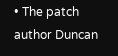• The patch author Duncan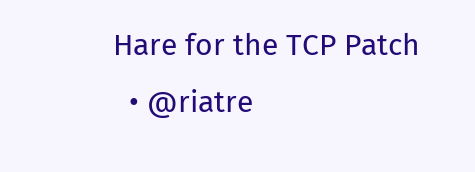Hare for the TCP Patch
  • @riatre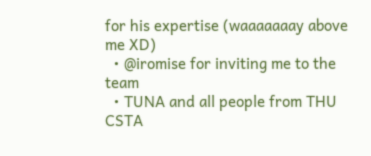for his expertise (waaaaaaay above me XD)
  • @iromise for inviting me to the team
  • TUNA and all people from THU CSTA